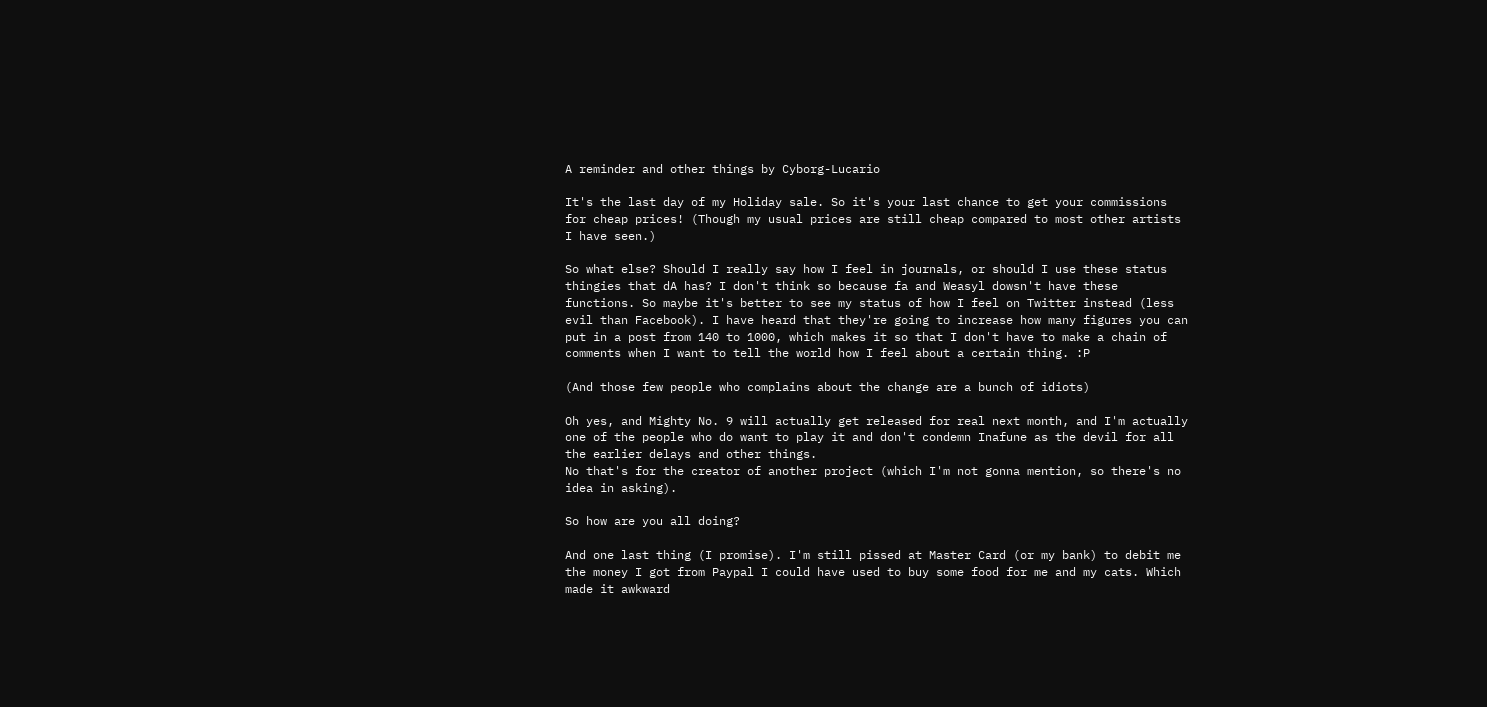A reminder and other things by Cyborg-Lucario

It's the last day of my Holiday sale. So it's your last chance to get your commissions for cheap prices! (Though my usual prices are still cheap compared to most other artists I have seen.)

So what else? Should I really say how I feel in journals, or should I use these status thingies that dA has? I don't think so because fa and Weasyl dowsn't have these functions. So maybe it's better to see my status of how I feel on Twitter instead (less evil than Facebook). I have heard that they're going to increase how many figures you can put in a post from 140 to 1000, which makes it so that I don't have to make a chain of comments when I want to tell the world how I feel about a certain thing. :P

(And those few people who complains about the change are a bunch of idiots)

Oh yes, and Mighty No. 9 will actually get released for real next month, and I'm actually one of the people who do want to play it and don't condemn Inafune as the devil for all the earlier delays and other things.
No that's for the creator of another project (which I'm not gonna mention, so there's no idea in asking).

So how are you all doing?

And one last thing (I promise). I'm still pissed at Master Card (or my bank) to debit me the money I got from Paypal I could have used to buy some food for me and my cats. Which made it awkward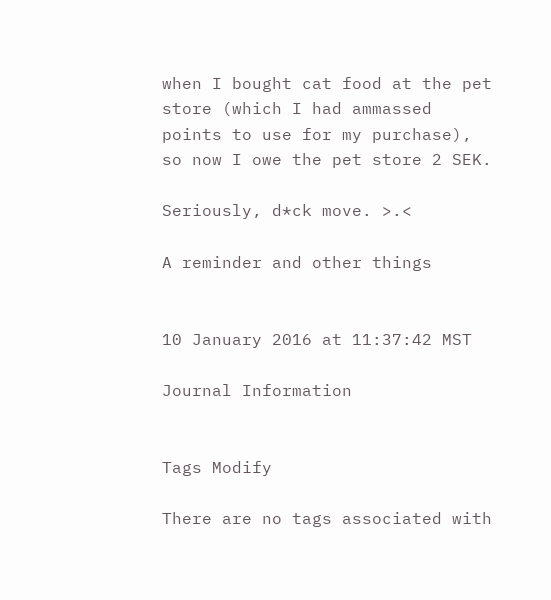when I bought cat food at the pet store (which I had ammassed points to use for my purchase), so now I owe the pet store 2 SEK.

Seriously, d*ck move. >.<

A reminder and other things


10 January 2016 at 11:37:42 MST

Journal Information


Tags Modify

There are no tags associated with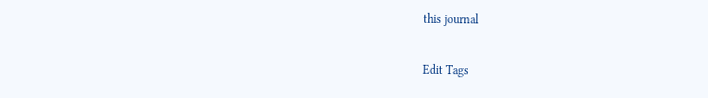this journal

Edit Tags